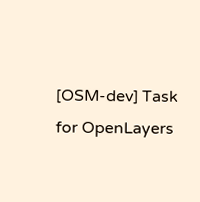[OSM-dev] Task for OpenLayers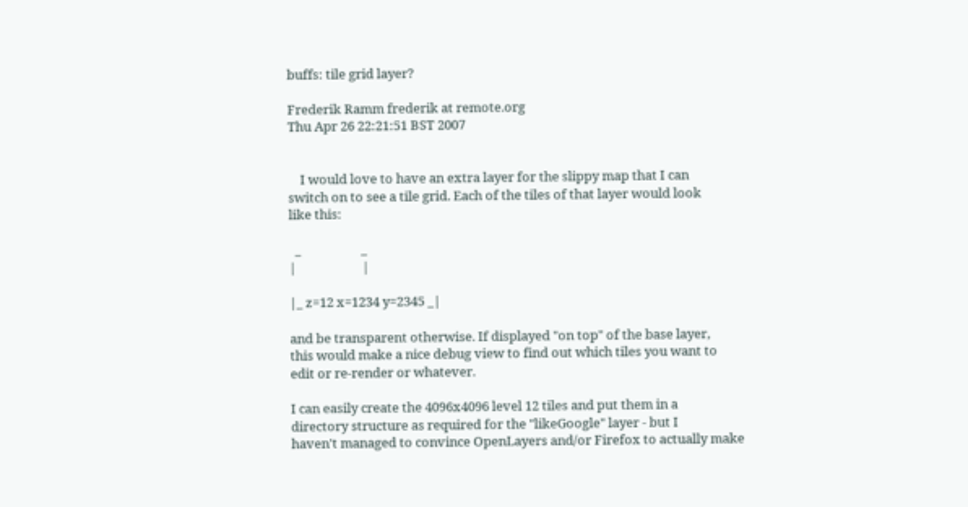buffs: tile grid layer?

Frederik Ramm frederik at remote.org
Thu Apr 26 22:21:51 BST 2007


    I would love to have an extra layer for the slippy map that I can
switch on to see a tile grid. Each of the tiles of that layer would look
like this:

  _                    _
|                      |

|_ z=12 x=1234 y=2345 _|

and be transparent otherwise. If displayed "on top" of the base layer,
this would make a nice debug view to find out which tiles you want to
edit or re-render or whatever.

I can easily create the 4096x4096 level 12 tiles and put them in a
directory structure as required for the "likeGoogle" layer - but I
haven't managed to convince OpenLayers and/or Firefox to actually make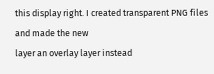this display right. I created transparent PNG files and made the new
layer an overlay layer instead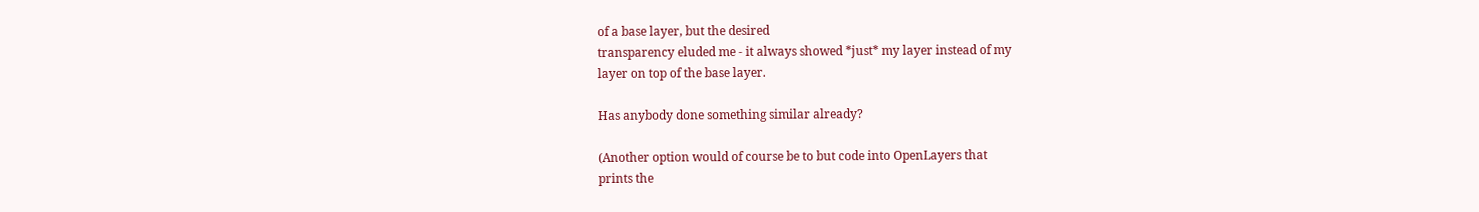of a base layer, but the desired
transparency eluded me - it always showed *just* my layer instead of my
layer on top of the base layer.

Has anybody done something similar already?

(Another option would of course be to but code into OpenLayers that
prints the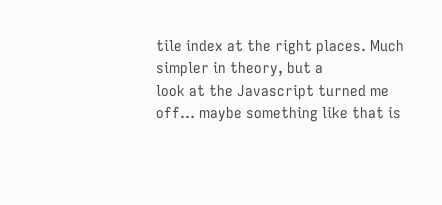tile index at the right places. Much simpler in theory, but a
look at the Javascript turned me off... maybe something like that is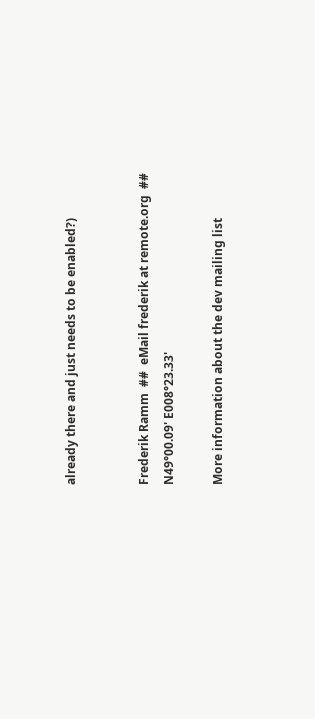already there and just needs to be enabled?)


Frederik Ramm  ##  eMail frederik at remote.org  ##  N49°00.09' E008°23.33'

More information about the dev mailing list